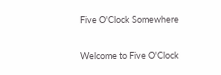Five O'Clock Somewhere

Welcome to Five O'Clock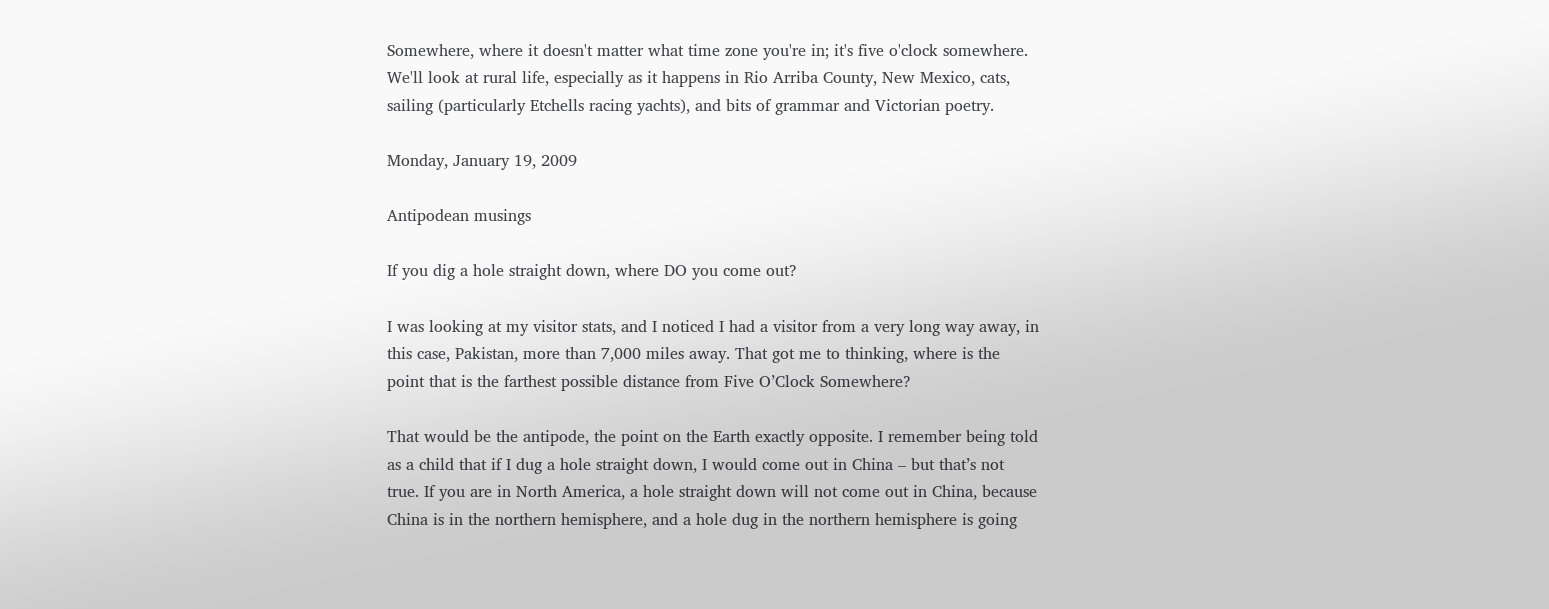Somewhere, where it doesn't matter what time zone you're in; it's five o'clock somewhere. We'll look at rural life, especially as it happens in Rio Arriba County, New Mexico, cats, sailing (particularly Etchells racing yachts), and bits of grammar and Victorian poetry.

Monday, January 19, 2009

Antipodean musings

If you dig a hole straight down, where DO you come out?

I was looking at my visitor stats, and I noticed I had a visitor from a very long way away, in this case, Pakistan, more than 7,000 miles away. That got me to thinking, where is the point that is the farthest possible distance from Five O’Clock Somewhere?

That would be the antipode, the point on the Earth exactly opposite. I remember being told as a child that if I dug a hole straight down, I would come out in China – but that’s not true. If you are in North America, a hole straight down will not come out in China, because China is in the northern hemisphere, and a hole dug in the northern hemisphere is going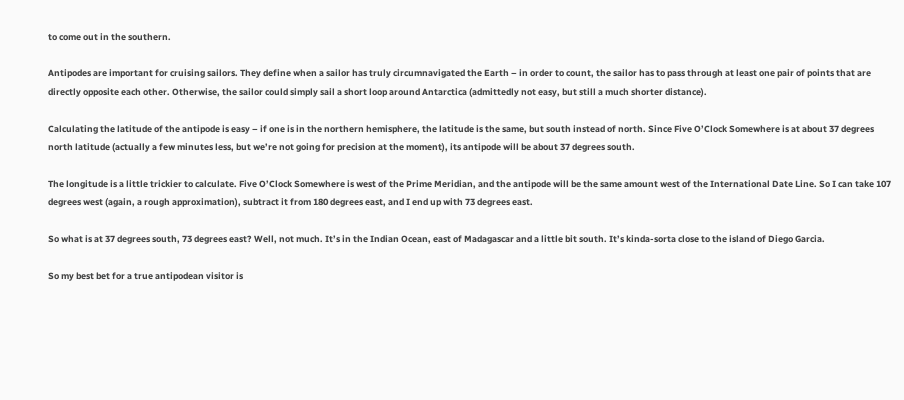to come out in the southern.

Antipodes are important for cruising sailors. They define when a sailor has truly circumnavigated the Earth – in order to count, the sailor has to pass through at least one pair of points that are directly opposite each other. Otherwise, the sailor could simply sail a short loop around Antarctica (admittedly not easy, but still a much shorter distance).

Calculating the latitude of the antipode is easy – if one is in the northern hemisphere, the latitude is the same, but south instead of north. Since Five O’Clock Somewhere is at about 37 degrees north latitude (actually a few minutes less, but we’re not going for precision at the moment), its antipode will be about 37 degrees south.

The longitude is a little trickier to calculate. Five O’Clock Somewhere is west of the Prime Meridian, and the antipode will be the same amount west of the International Date Line. So I can take 107 degrees west (again, a rough approximation), subtract it from 180 degrees east, and I end up with 73 degrees east.

So what is at 37 degrees south, 73 degrees east? Well, not much. It’s in the Indian Ocean, east of Madagascar and a little bit south. It’s kinda-sorta close to the island of Diego Garcia.

So my best bet for a true antipodean visitor is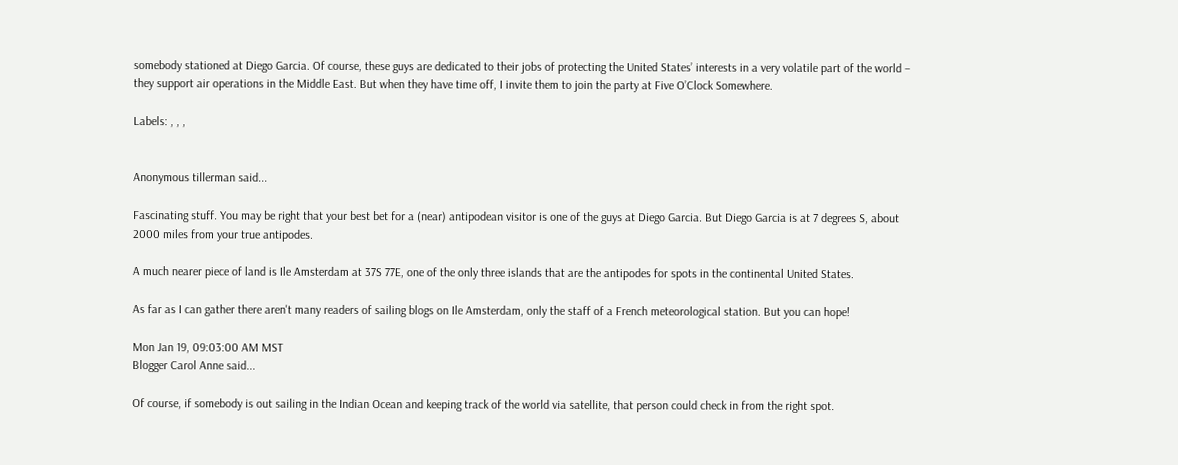somebody stationed at Diego Garcia. Of course, these guys are dedicated to their jobs of protecting the United States’ interests in a very volatile part of the world – they support air operations in the Middle East. But when they have time off, I invite them to join the party at Five O’Clock Somewhere.

Labels: , , ,


Anonymous tillerman said...

Fascinating stuff. You may be right that your best bet for a (near) antipodean visitor is one of the guys at Diego Garcia. But Diego Garcia is at 7 degrees S, about 2000 miles from your true antipodes.

A much nearer piece of land is Ile Amsterdam at 37S 77E, one of the only three islands that are the antipodes for spots in the continental United States.

As far as I can gather there aren't many readers of sailing blogs on Ile Amsterdam, only the staff of a French meteorological station. But you can hope!

Mon Jan 19, 09:03:00 AM MST
Blogger Carol Anne said...

Of course, if somebody is out sailing in the Indian Ocean and keeping track of the world via satellite, that person could check in from the right spot.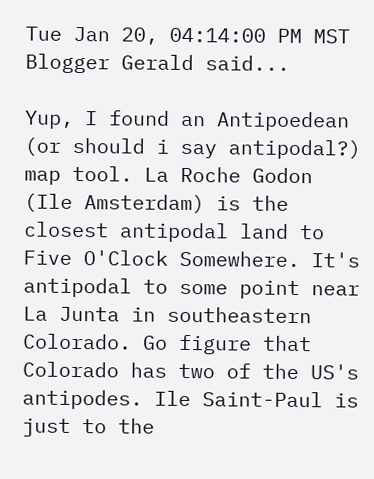Tue Jan 20, 04:14:00 PM MST
Blogger Gerald said...

Yup, I found an Antipoedean (or should i say antipodal?) map tool. La Roche Godon (Ile Amsterdam) is the closest antipodal land to Five O'Clock Somewhere. It's antipodal to some point near La Junta in southeastern Colorado. Go figure that Colorado has two of the US's antipodes. Ile Saint-Paul is just to the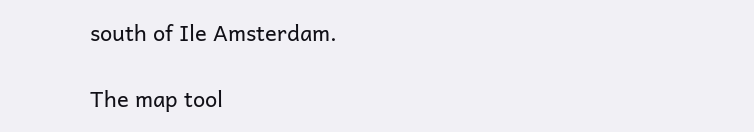south of Ile Amsterdam.

The map tool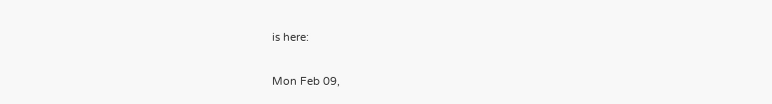is here:

Mon Feb 09,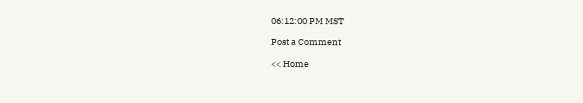06:12:00 PM MST

Post a Comment

<< Home